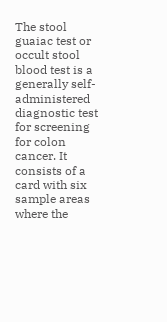The stool guaiac test or occult stool blood test is a generally self-administered diagnostic test for screening for colon cancer. It consists of a card with six sample areas where the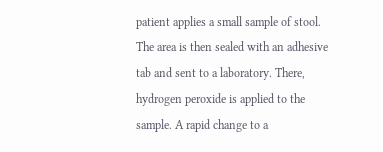patient applies a small sample of stool. The area is then sealed with an adhesive tab and sent to a laboratory. There, hydrogen peroxide is applied to the sample. A rapid change to a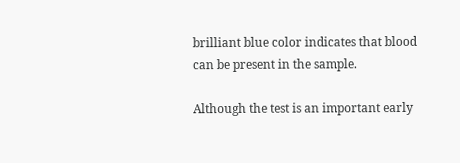brilliant blue color indicates that blood can be present in the sample.

Although the test is an important early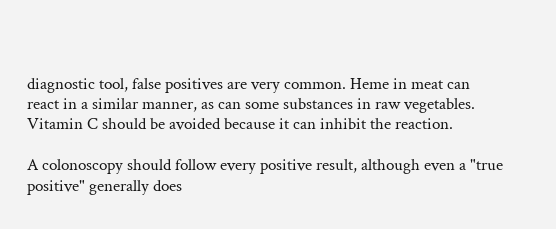diagnostic tool, false positives are very common. Heme in meat can react in a similar manner, as can some substances in raw vegetables. Vitamin C should be avoided because it can inhibit the reaction.

A colonoscopy should follow every positive result, although even a "true positive" generally does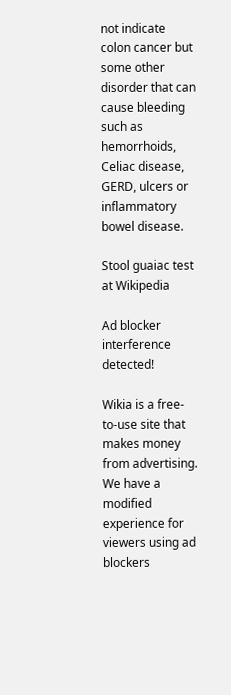not indicate colon cancer but some other disorder that can cause bleeding such as hemorrhoids, Celiac disease, GERD, ulcers or inflammatory bowel disease.

Stool guaiac test at Wikipedia

Ad blocker interference detected!

Wikia is a free-to-use site that makes money from advertising. We have a modified experience for viewers using ad blockers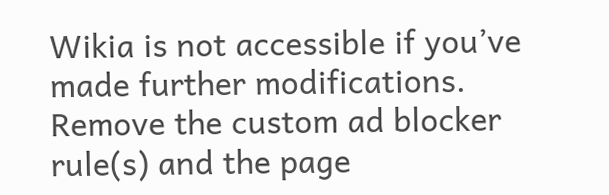Wikia is not accessible if you’ve made further modifications. Remove the custom ad blocker rule(s) and the page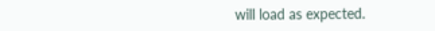will load as expected.